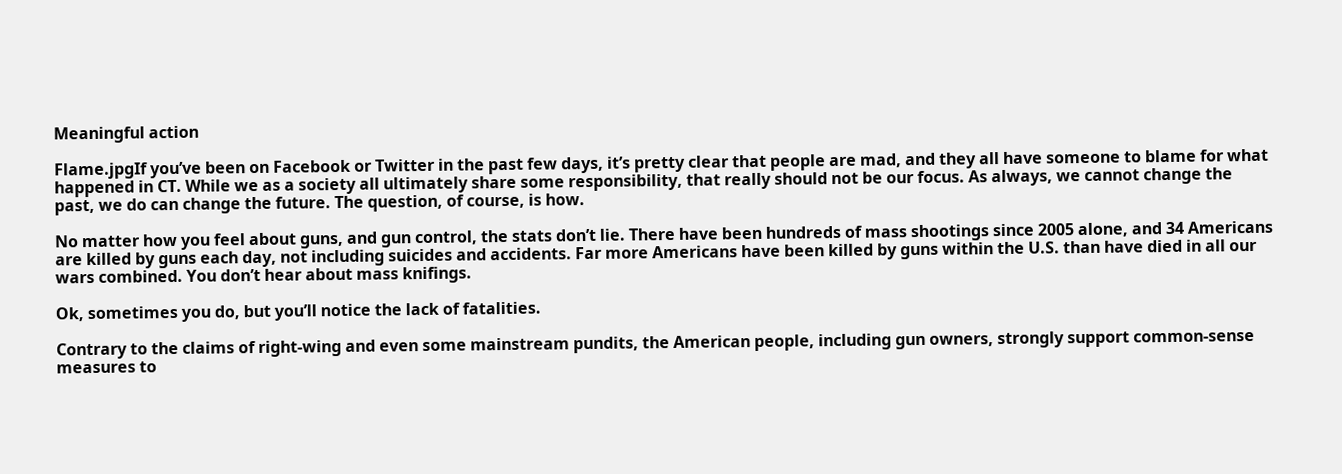Meaningful action

Flame.jpgIf you’ve been on Facebook or Twitter in the past few days, it’s pretty clear that people are mad, and they all have someone to blame for what happened in CT. While we as a society all ultimately share some responsibility, that really should not be our focus. As always, we cannot change the past, we do can change the future. The question, of course, is how.

No matter how you feel about guns, and gun control, the stats don’t lie. There have been hundreds of mass shootings since 2005 alone, and 34 Americans are killed by guns each day, not including suicides and accidents. Far more Americans have been killed by guns within the U.S. than have died in all our wars combined. You don’t hear about mass knifings.

Ok, sometimes you do, but you’ll notice the lack of fatalities.

Contrary to the claims of right-wing and even some mainstream pundits, the American people, including gun owners, strongly support common-sense measures to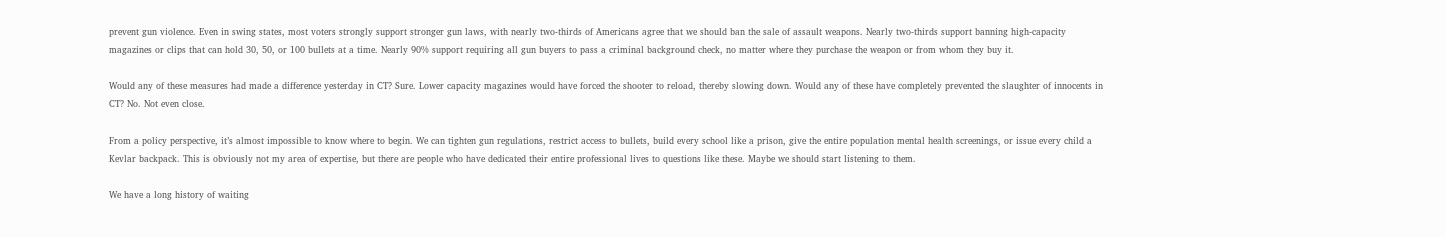prevent gun violence. Even in swing states, most voters strongly support stronger gun laws, with nearly two-thirds of Americans agree that we should ban the sale of assault weapons. Nearly two-thirds support banning high-capacity magazines or clips that can hold 30, 50, or 100 bullets at a time. Nearly 90% support requiring all gun buyers to pass a criminal background check, no matter where they purchase the weapon or from whom they buy it.

Would any of these measures had made a difference yesterday in CT? Sure. Lower capacity magazines would have forced the shooter to reload, thereby slowing down. Would any of these have completely prevented the slaughter of innocents in CT? No. Not even close.

From a policy perspective, it’s almost impossible to know where to begin. We can tighten gun regulations, restrict access to bullets, build every school like a prison, give the entire population mental health screenings, or issue every child a Kevlar backpack. This is obviously not my area of expertise, but there are people who have dedicated their entire professional lives to questions like these. Maybe we should start listening to them.

We have a long history of waiting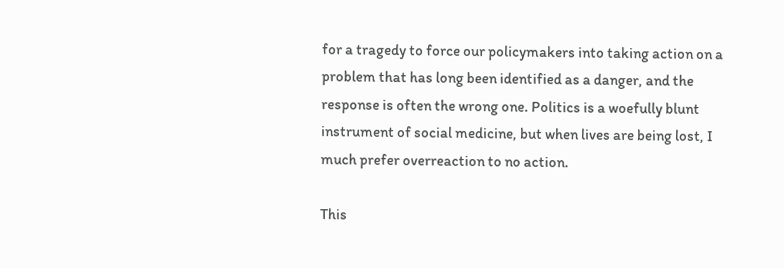for a tragedy to force our policymakers into taking action on a problem that has long been identified as a danger, and the response is often the wrong one. Politics is a woefully blunt instrument of social medicine, but when lives are being lost, I much prefer overreaction to no action.

This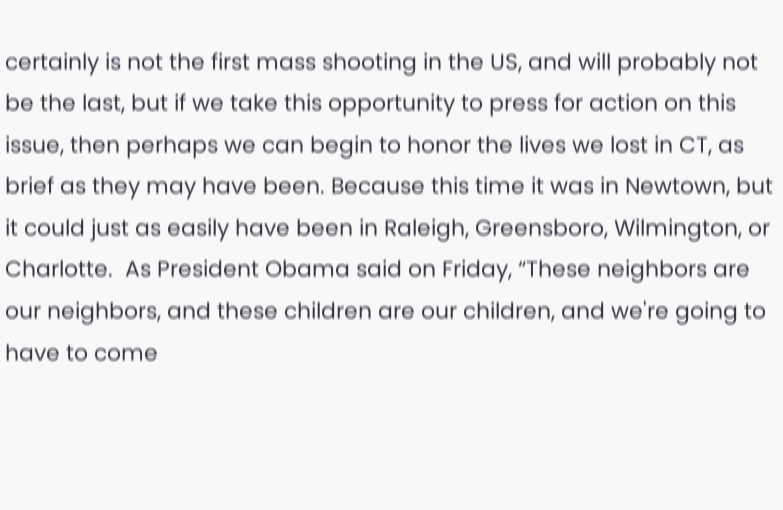certainly is not the first mass shooting in the US, and will probably not be the last, but if we take this opportunity to press for action on this issue, then perhaps we can begin to honor the lives we lost in CT, as brief as they may have been. Because this time it was in Newtown, but it could just as easily have been in Raleigh, Greensboro, Wilmington, or Charlotte.  As President Obama said on Friday, “These neighbors are our neighbors, and these children are our children, and we're going to have to come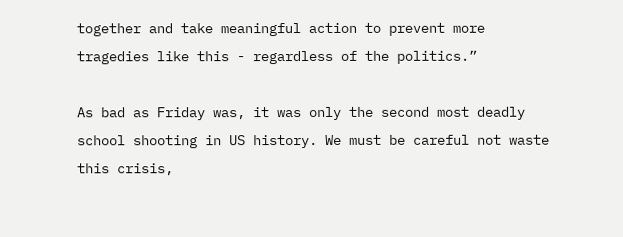together and take meaningful action to prevent more tragedies like this - regardless of the politics.”

As bad as Friday was, it was only the second most deadly school shooting in US history. We must be careful not waste this crisis,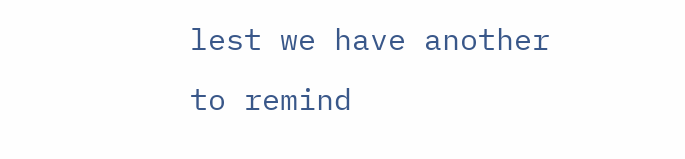lest we have another to remind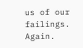us of our failings. Again.